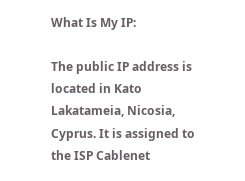What Is My IP:

The public IP address is located in Kato Lakatameia, Nicosia, Cyprus. It is assigned to the ISP Cablenet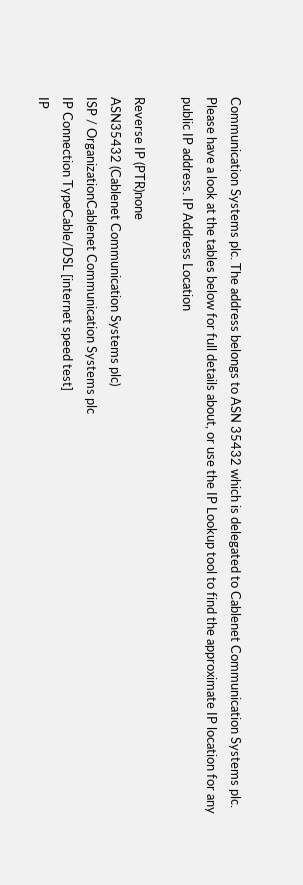Communication Systems plc. The address belongs to ASN 35432 which is delegated to Cablenet Communication Systems plc.
Please have a look at the tables below for full details about, or use the IP Lookup tool to find the approximate IP location for any public IP address. IP Address Location

Reverse IP (PTR)none
ASN35432 (Cablenet Communication Systems plc)
ISP / OrganizationCablenet Communication Systems plc
IP Connection TypeCable/DSL [internet speed test]
IP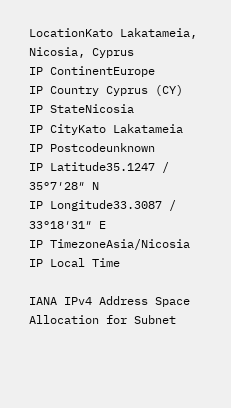LocationKato Lakatameia, Nicosia, Cyprus
IP ContinentEurope
IP Country Cyprus (CY)
IP StateNicosia
IP CityKato Lakatameia
IP Postcodeunknown
IP Latitude35.1247 / 35°7′28″ N
IP Longitude33.3087 / 33°18′31″ E
IP TimezoneAsia/Nicosia
IP Local Time

IANA IPv4 Address Space Allocation for Subnet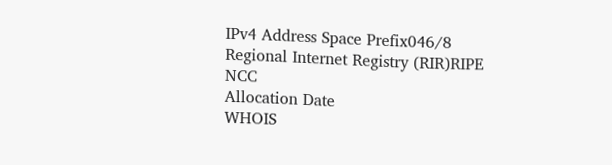IPv4 Address Space Prefix046/8
Regional Internet Registry (RIR)RIPE NCC
Allocation Date
WHOIS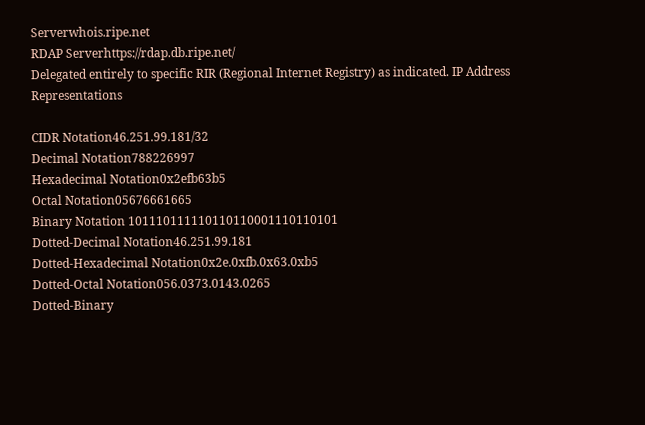Serverwhois.ripe.net
RDAP Serverhttps://rdap.db.ripe.net/
Delegated entirely to specific RIR (Regional Internet Registry) as indicated. IP Address Representations

CIDR Notation46.251.99.181/32
Decimal Notation788226997
Hexadecimal Notation0x2efb63b5
Octal Notation05676661665
Binary Notation 101110111110110110001110110101
Dotted-Decimal Notation46.251.99.181
Dotted-Hexadecimal Notation0x2e.0xfb.0x63.0xb5
Dotted-Octal Notation056.0373.0143.0265
Dotted-Binary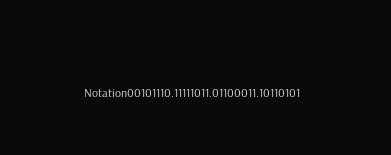Notation00101110.11111011.01100011.10110101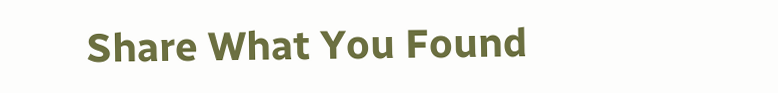Share What You Found